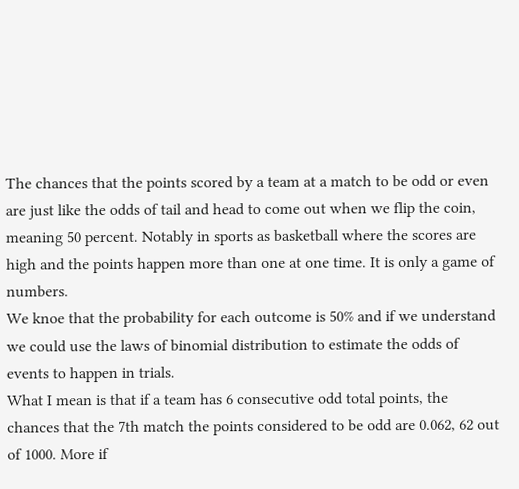The chances that the points scored by a team at a match to be odd or even are just like the odds of tail and head to come out when we flip the coin, meaning 50 percent. Notably in sports as basketball where the scores are high and the points happen more than one at one time. It is only a game of numbers.
We knoe that the probability for each outcome is 50% and if we understand we could use the laws of binomial distribution to estimate the odds of events to happen in trials.
What I mean is that if a team has 6 consecutive odd total points, the chances that the 7th match the points considered to be odd are 0.062, 62 out of 1000. More if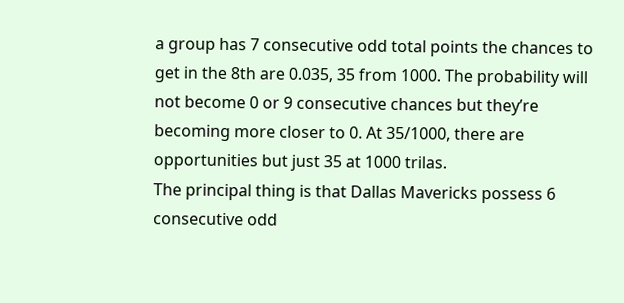a group has 7 consecutive odd total points the chances to get in the 8th are 0.035, 35 from 1000. The probability will not become 0 or 9 consecutive chances but they’re becoming more closer to 0. At 35/1000, there are opportunities but just 35 at 1000 trilas.
The principal thing is that Dallas Mavericks possess 6 consecutive odd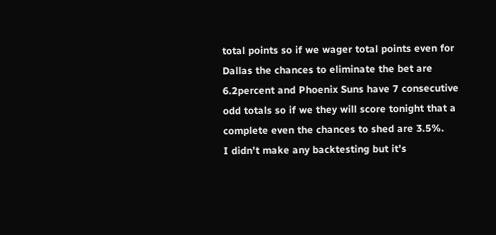total points so if we wager total points even for Dallas the chances to eliminate the bet are 6.2percent and Phoenix Suns have 7 consecutive odd totals so if we they will score tonight that a complete even the chances to shed are 3.5%.
I didn’t make any backtesting but it’s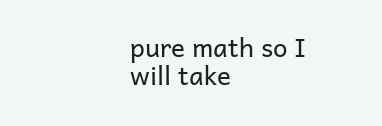pure math so I will take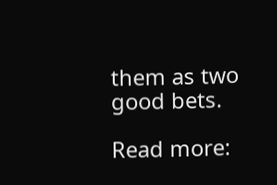them as two good bets.

Read more: